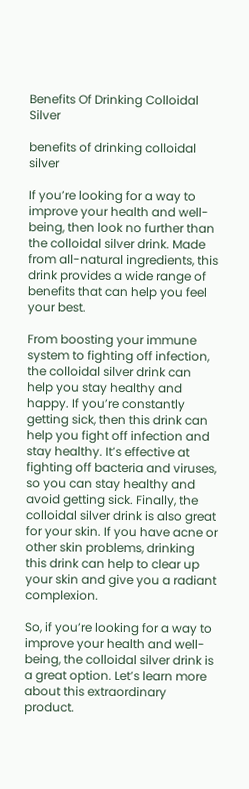Benefits Of Drinking Colloidal Silver

benefits of drinking colloidal silver

If you’re looking for a way to improve your health and well-being, then look no further than the colloidal silver drink. Made from all-natural ingredients, this drink provides a wide range of benefits that can help you feel your best.

From boosting your immune system to fighting off infection, the colloidal silver drink can help you stay healthy and happy. If you’re constantly getting sick, then this drink can help you fight off infection and stay healthy. It’s effective at fighting off bacteria and viruses, so you can stay healthy and avoid getting sick. Finally, the colloidal silver drink is also great for your skin. If you have acne or other skin problems, drinking this drink can help to clear up your skin and give you a radiant complexion.

So, if you’re looking for a way to improve your health and well-being, the colloidal silver drink is a great option. Let’s learn more about this extraordinary product.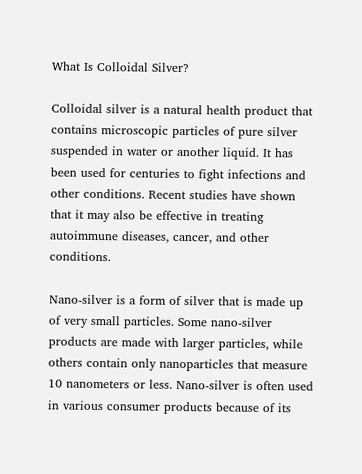What Is Colloidal Silver?

Colloidal silver is a natural health product that contains microscopic particles of pure silver suspended in water or another liquid. It has been used for centuries to fight infections and other conditions. Recent studies have shown that it may also be effective in treating autoimmune diseases, cancer, and other conditions.

Nano-silver is a form of silver that is made up of very small particles. Some nano-silver products are made with larger particles, while others contain only nanoparticles that measure 10 nanometers or less. Nano-silver is often used in various consumer products because of its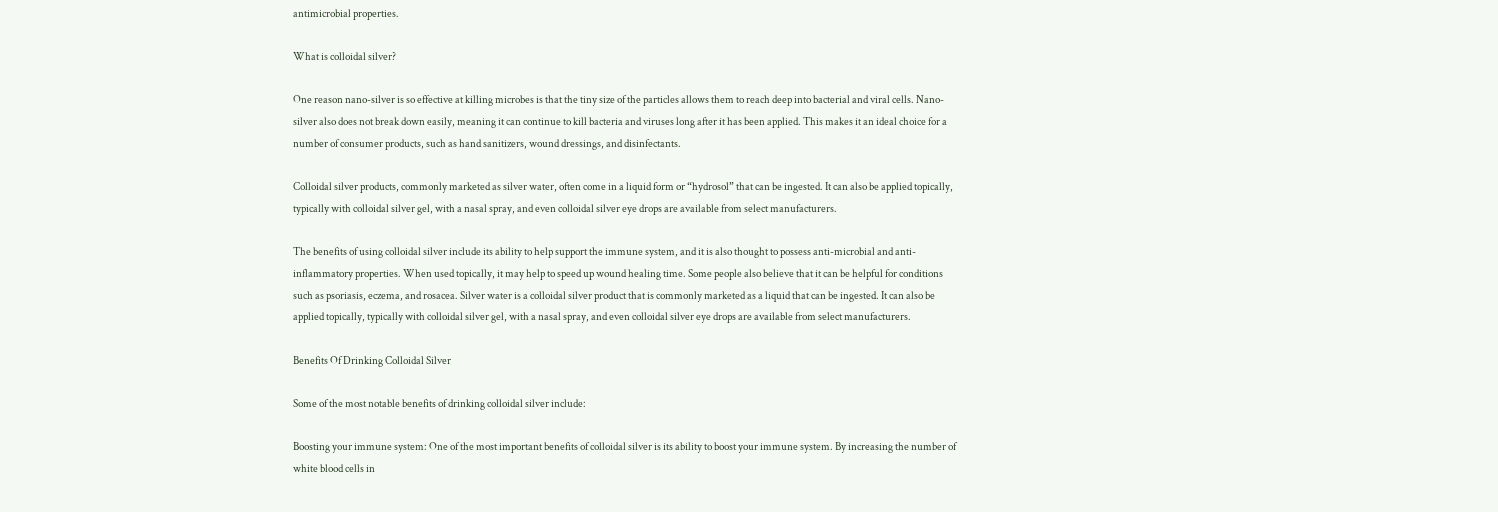antimicrobial properties.

What is colloidal silver?

One reason nano-silver is so effective at killing microbes is that the tiny size of the particles allows them to reach deep into bacterial and viral cells. Nano-silver also does not break down easily, meaning it can continue to kill bacteria and viruses long after it has been applied. This makes it an ideal choice for a number of consumer products, such as hand sanitizers, wound dressings, and disinfectants.

Colloidal silver products, commonly marketed as silver water, often come in a liquid form or “hydrosol” that can be ingested. It can also be applied topically, typically with colloidal silver gel, with a nasal spray, and even colloidal silver eye drops are available from select manufacturers.

The benefits of using colloidal silver include its ability to help support the immune system, and it is also thought to possess anti-microbial and anti-inflammatory properties. When used topically, it may help to speed up wound healing time. Some people also believe that it can be helpful for conditions such as psoriasis, eczema, and rosacea. Silver water is a colloidal silver product that is commonly marketed as a liquid that can be ingested. It can also be applied topically, typically with colloidal silver gel, with a nasal spray, and even colloidal silver eye drops are available from select manufacturers.

Benefits Of Drinking Colloidal Silver

Some of the most notable benefits of drinking colloidal silver include:

Boosting your immune system: One of the most important benefits of colloidal silver is its ability to boost your immune system. By increasing the number of white blood cells in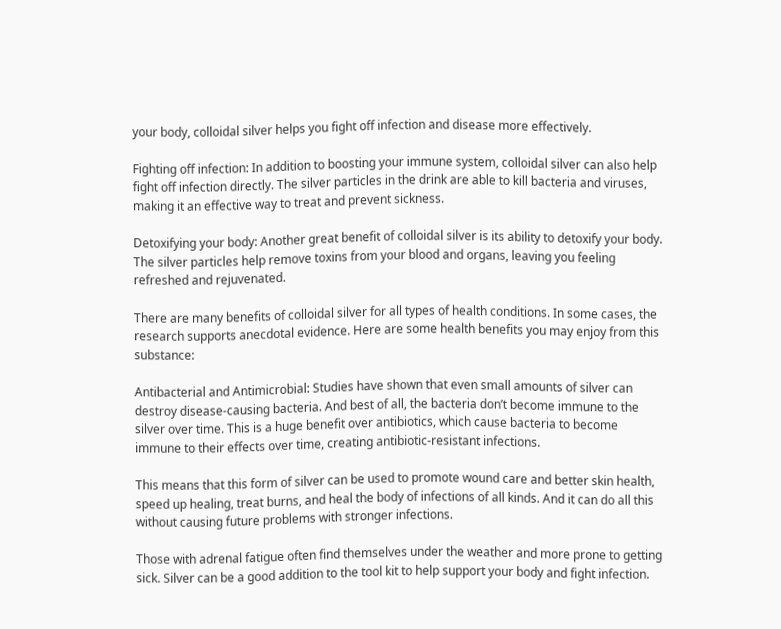your body, colloidal silver helps you fight off infection and disease more effectively.

Fighting off infection: In addition to boosting your immune system, colloidal silver can also help fight off infection directly. The silver particles in the drink are able to kill bacteria and viruses, making it an effective way to treat and prevent sickness.

Detoxifying your body: Another great benefit of colloidal silver is its ability to detoxify your body. The silver particles help remove toxins from your blood and organs, leaving you feeling refreshed and rejuvenated.

There are many benefits of colloidal silver for all types of health conditions. In some cases, the research supports anecdotal evidence. Here are some health benefits you may enjoy from this substance:

Antibacterial and Antimicrobial: Studies have shown that even small amounts of silver can destroy disease-causing bacteria. And best of all, the bacteria don’t become immune to the silver over time. This is a huge benefit over antibiotics, which cause bacteria to become immune to their effects over time, creating antibiotic-resistant infections.

This means that this form of silver can be used to promote wound care and better skin health, speed up healing, treat burns, and heal the body of infections of all kinds. And it can do all this without causing future problems with stronger infections.

Those with adrenal fatigue often find themselves under the weather and more prone to getting sick. Silver can be a good addition to the tool kit to help support your body and fight infection.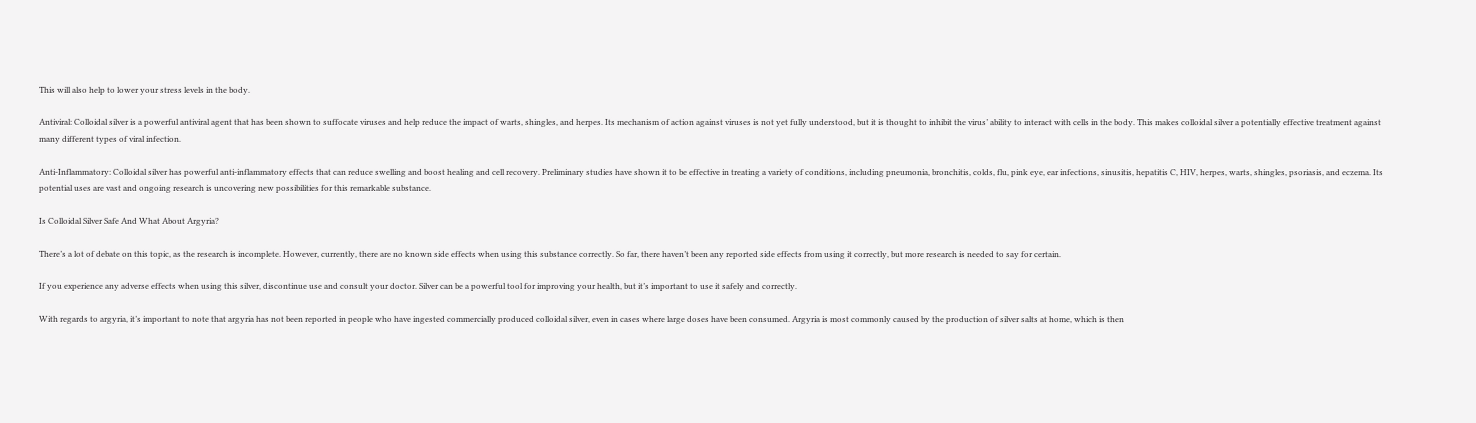This will also help to lower your stress levels in the body.

Antiviral: Colloidal silver is a powerful antiviral agent that has been shown to suffocate viruses and help reduce the impact of warts, shingles, and herpes. Its mechanism of action against viruses is not yet fully understood, but it is thought to inhibit the virus’ ability to interact with cells in the body. This makes colloidal silver a potentially effective treatment against many different types of viral infection.

Anti-Inflammatory: Colloidal silver has powerful anti-inflammatory effects that can reduce swelling and boost healing and cell recovery. Preliminary studies have shown it to be effective in treating a variety of conditions, including pneumonia, bronchitis, colds, flu, pink eye, ear infections, sinusitis, hepatitis C, HIV, herpes, warts, shingles, psoriasis, and eczema. Its potential uses are vast and ongoing research is uncovering new possibilities for this remarkable substance.

Is Colloidal Silver Safe And What About Argyria?

There’s a lot of debate on this topic, as the research is incomplete. However, currently, there are no known side effects when using this substance correctly. So far, there haven’t been any reported side effects from using it correctly, but more research is needed to say for certain.

If you experience any adverse effects when using this silver, discontinue use and consult your doctor. Silver can be a powerful tool for improving your health, but it’s important to use it safely and correctly.

With regards to argyria, it’s important to note that argyria has not been reported in people who have ingested commercially produced colloidal silver, even in cases where large doses have been consumed. Argyria is most commonly caused by the production of silver salts at home, which is then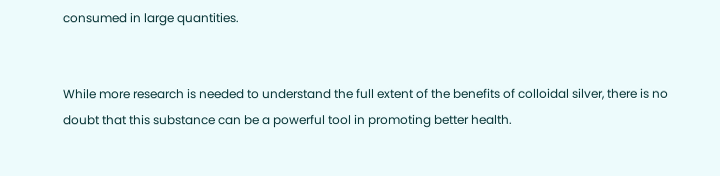consumed in large quantities.


While more research is needed to understand the full extent of the benefits of colloidal silver, there is no doubt that this substance can be a powerful tool in promoting better health.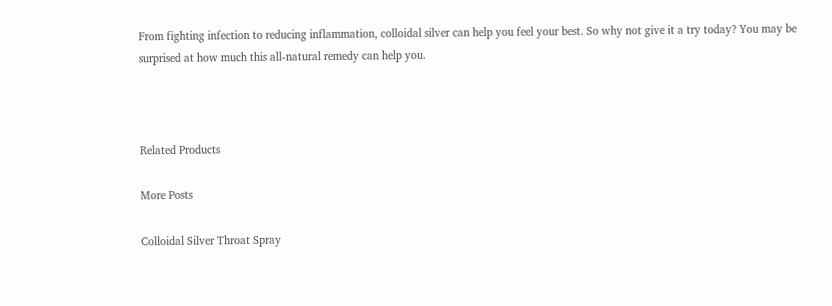From fighting infection to reducing inflammation, colloidal silver can help you feel your best. So why not give it a try today? You may be surprised at how much this all-natural remedy can help you.



Related Products

More Posts

Colloidal Silver Throat Spray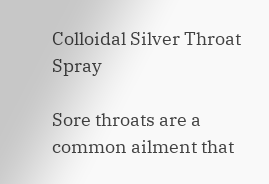Colloidal Silver Throat Spray

Sore throats are a common ailment that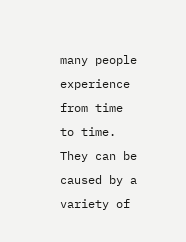many people experience from time to time. They can be caused by a variety of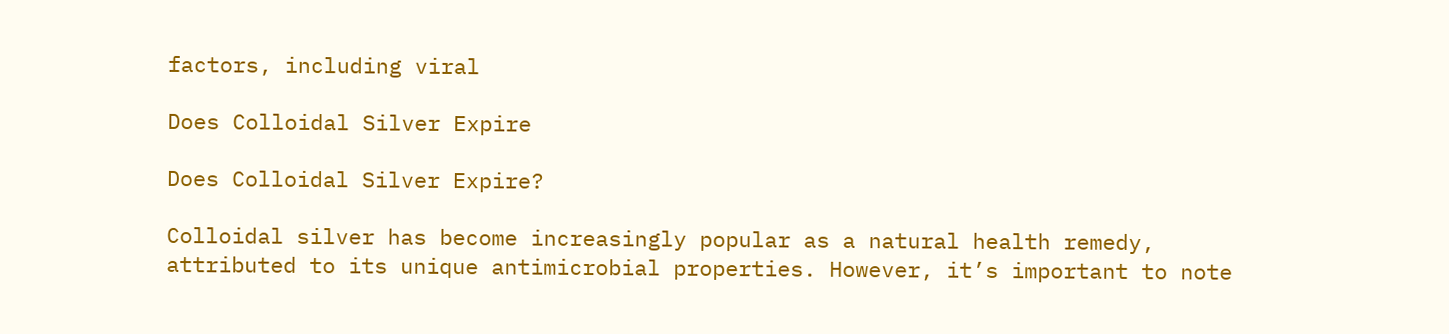factors, including viral

Does Colloidal Silver Expire

Does Colloidal Silver Expire?

Colloidal silver has become increasingly popular as a natural health remedy, attributed to its unique antimicrobial properties. However, it’s important to note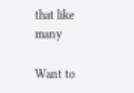that like many

Want to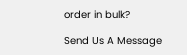order in bulk?

Send Us A Message